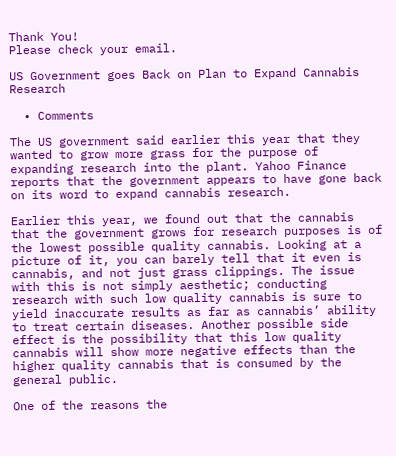Thank You!
Please check your email.

US Government goes Back on Plan to Expand Cannabis Research

  • Comments

The US government said earlier this year that they wanted to grow more grass for the purpose of expanding research into the plant. Yahoo Finance reports that the government appears to have gone back on its word to expand cannabis research.

Earlier this year, we found out that the cannabis that the government grows for research purposes is of the lowest possible quality cannabis. Looking at a picture of it, you can barely tell that it even is cannabis, and not just grass clippings. The issue with this is not simply aesthetic; conducting research with such low quality cannabis is sure to yield inaccurate results as far as cannabis’ ability to treat certain diseases. Another possible side effect is the possibility that this low quality cannabis will show more negative effects than the higher quality cannabis that is consumed by the general public.

One of the reasons the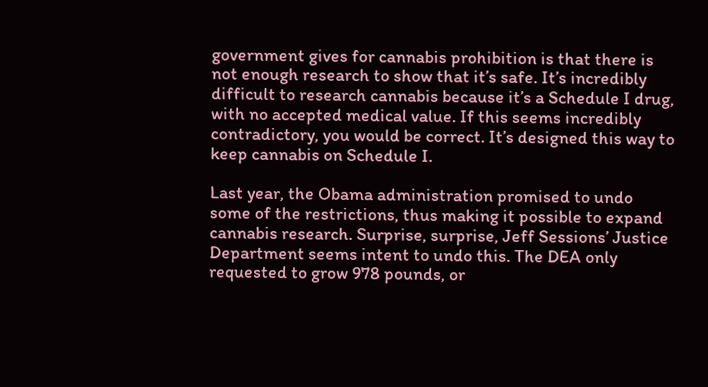government gives for cannabis prohibition is that there is not enough research to show that it’s safe. It’s incredibly difficult to research cannabis because it’s a Schedule I drug, with no accepted medical value. If this seems incredibly contradictory, you would be correct. It’s designed this way to keep cannabis on Schedule I.

Last year, the Obama administration promised to undo some of the restrictions, thus making it possible to expand cannabis research. Surprise, surprise, Jeff Sessions’ Justice Department seems intent to undo this. The DEA only requested to grow 978 pounds, or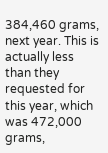384,460 grams, next year. This is actually less than they requested for this year, which was 472,000 grams,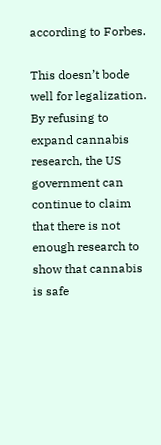according to Forbes.

This doesn’t bode well for legalization. By refusing to expand cannabis research, the US government can continue to claim that there is not enough research to show that cannabis is safe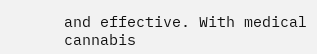and effective. With medical cannabis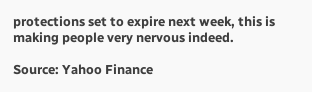protections set to expire next week, this is making people very nervous indeed.

Source: Yahoo Finance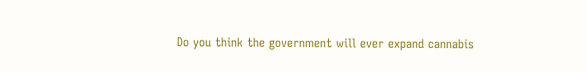Do you think the government will ever expand cannabis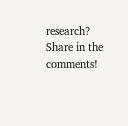research? Share in the comments!